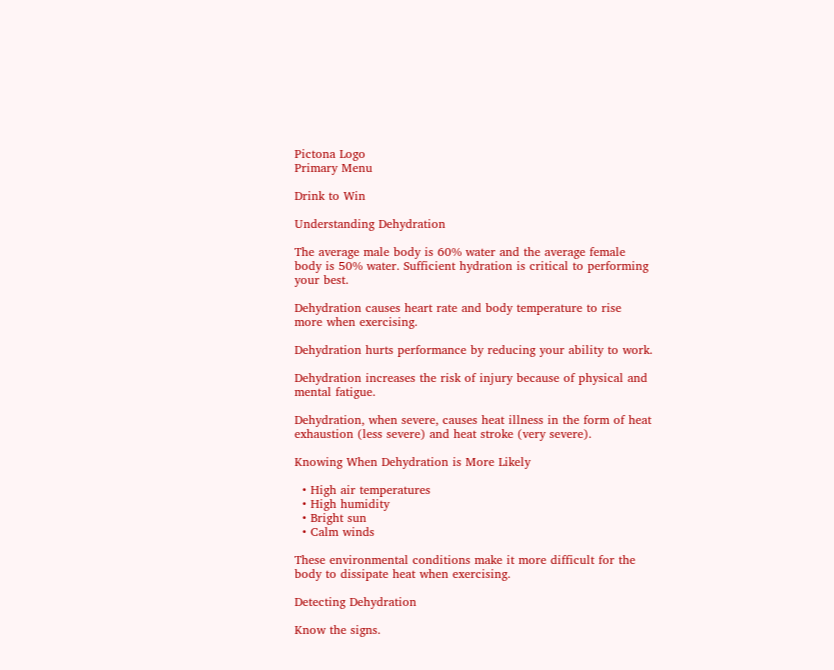Pictona Logo
Primary Menu

Drink to Win

Understanding Dehydration

The average male body is 60% water and the average female body is 50% water. Sufficient hydration is critical to performing your best.

Dehydration causes heart rate and body temperature to rise more when exercising.

Dehydration hurts performance by reducing your ability to work.

Dehydration increases the risk of injury because of physical and mental fatigue.

Dehydration, when severe, causes heat illness in the form of heat exhaustion (less severe) and heat stroke (very severe).

Knowing When Dehydration is More Likely

  • High air temperatures
  • High humidity
  • Bright sun
  • Calm winds

These environmental conditions make it more difficult for the body to dissipate heat when exercising.

Detecting Dehydration

Know the signs.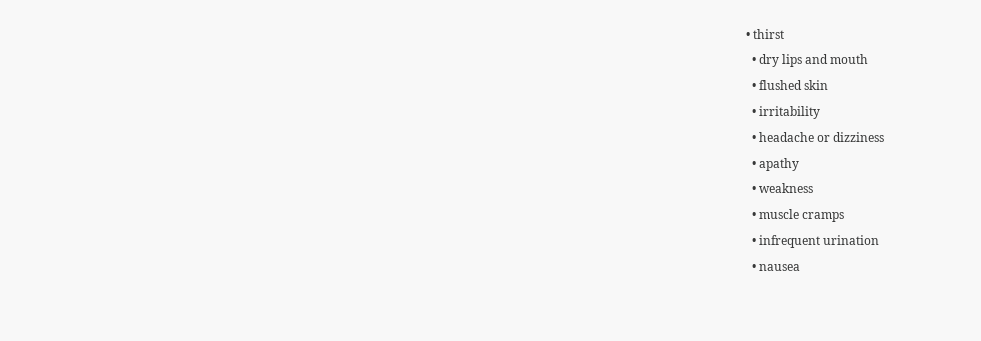• thirst
  • dry lips and mouth
  • flushed skin
  • irritability
  • headache or dizziness
  • apathy
  • weakness
  • muscle cramps
  • infrequent urination
  • nausea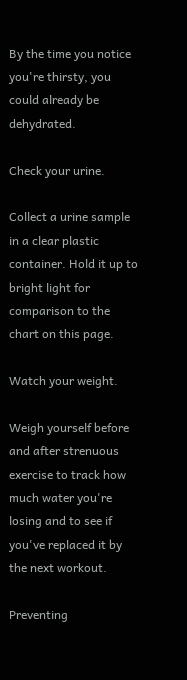By the time you notice you're thirsty, you could already be dehydrated.

Check your urine.

Collect a urine sample in a clear plastic container. Hold it up to bright light for comparison to the chart on this page.

Watch your weight.

Weigh yourself before and after strenuous exercise to track how much water you're losing and to see if you've replaced it by the next workout.

Preventing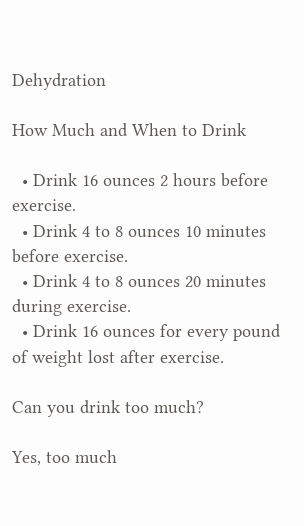Dehydration

How Much and When to Drink

  • Drink 16 ounces 2 hours before exercise.
  • Drink 4 to 8 ounces 10 minutes before exercise.
  • Drink 4 to 8 ounces 20 minutes during exercise.
  • Drink 16 ounces for every pound of weight lost after exercise.

Can you drink too much?

Yes, too much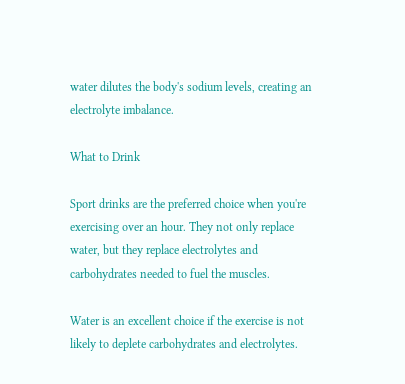water dilutes the body's sodium levels, creating an electrolyte imbalance.

What to Drink

Sport drinks are the preferred choice when you're exercising over an hour. They not only replace water, but they replace electrolytes and carbohydrates needed to fuel the muscles.

Water is an excellent choice if the exercise is not likely to deplete carbohydrates and electrolytes.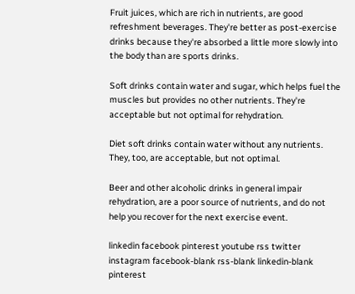Fruit juices, which are rich in nutrients, are good refreshment beverages. They're better as post-exercise drinks because they're absorbed a little more slowly into the body than are sports drinks.

Soft drinks contain water and sugar, which helps fuel the muscles but provides no other nutrients. They're acceptable but not optimal for rehydration.

Diet soft drinks contain water without any nutrients. They, too, are acceptable, but not optimal.

Beer and other alcoholic drinks in general impair rehydration, are a poor source of nutrients, and do not help you recover for the next exercise event.

linkedin facebook pinterest youtube rss twitter instagram facebook-blank rss-blank linkedin-blank pinterest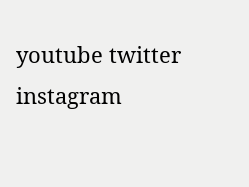youtube twitter instagram